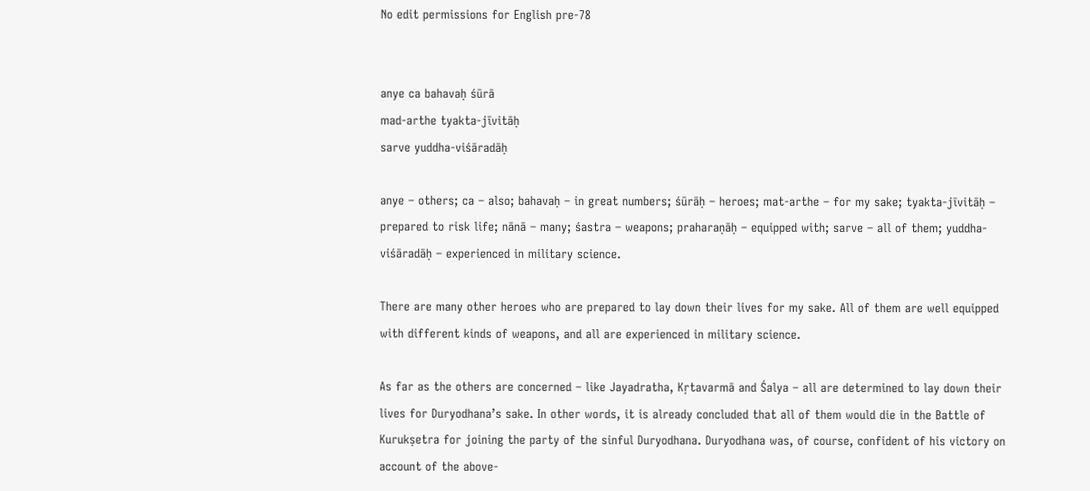No edit permissions for English pre-78


anye ca bahavaḥ śūrā
mad-arthe tyakta-jīvitāḥ
sarve yuddha-viśāradāḥ

anye – others; ca – also; bahavaḥ – in great numbers; śūrāḥ – heroes; mat-arthe – for my sake; tyakta-jīvitāḥ – prepared to risk life; nānā – many; śastra – weapons; praharaṇāḥ – equipped with; sarve – all of them; yuddha-viśāradāḥ – experienced in military science.

There are many other heroes who are prepared to lay down their lives for my sake. All of them are well equipped with different kinds of weapons, and all are experienced in military science.

As far as the others are concerned – like Jayadratha, Kṛtavarmā and Śalya – all are determined to lay down their lives for Duryodhana’s sake. In other words, it is already concluded that all of them would die in the Battle of Kurukṣetra for joining the party of the sinful Duryodhana. Duryodhana was, of course, confident of his victory on account of the above-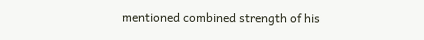mentioned combined strength of his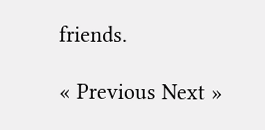friends.

« Previous Next »